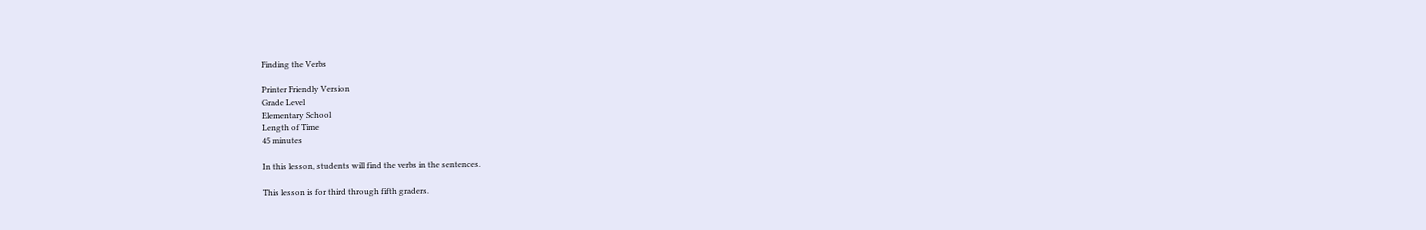Finding the Verbs

Printer Friendly Version
Grade Level
Elementary School
Length of Time
45 minutes

In this lesson, students will find the verbs in the sentences.

This lesson is for third through fifth graders.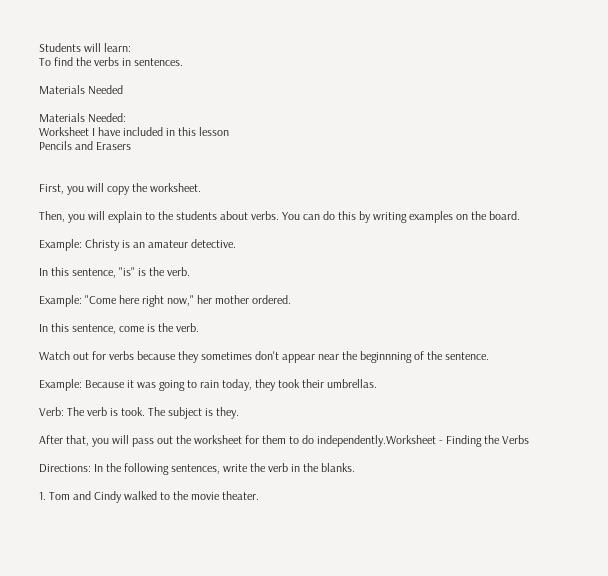Students will learn:
To find the verbs in sentences.

Materials Needed

Materials Needed:
Worksheet I have included in this lesson
Pencils and Erasers


First, you will copy the worksheet.

Then, you will explain to the students about verbs. You can do this by writing examples on the board.

Example: Christy is an amateur detective.

In this sentence, "is" is the verb.

Example: "Come here right now," her mother ordered.

In this sentence, come is the verb.

Watch out for verbs because they sometimes don't appear near the beginnning of the sentence.

Example: Because it was going to rain today, they took their umbrellas.

Verb: The verb is took. The subject is they.

After that, you will pass out the worksheet for them to do independently.Worksheet - Finding the Verbs

Directions: In the following sentences, write the verb in the blanks.

1. Tom and Cindy walked to the movie theater.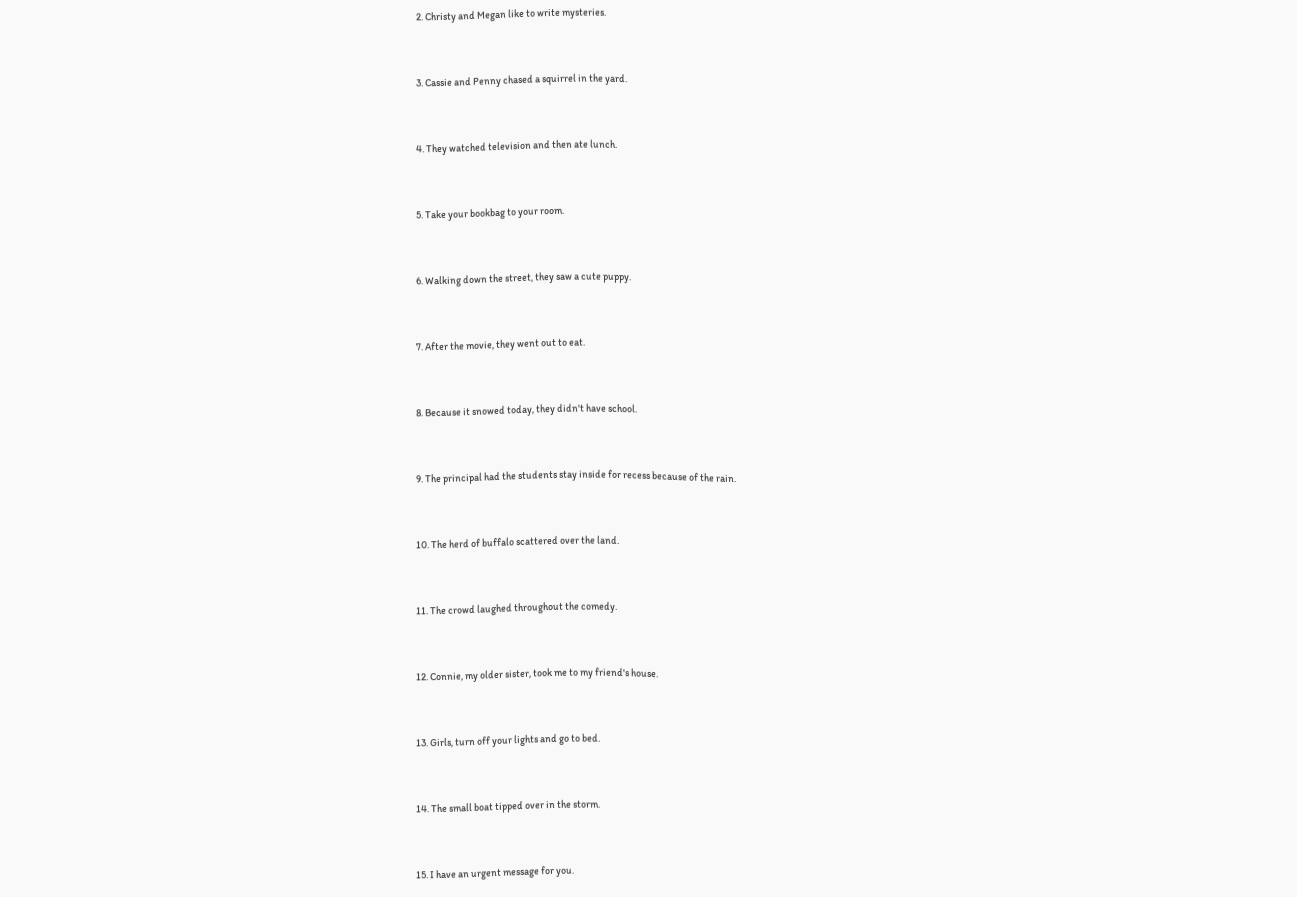2. Christy and Megan like to write mysteries.


3. Cassie and Penny chased a squirrel in the yard.


4. They watched television and then ate lunch.


5. Take your bookbag to your room.


6. Walking down the street, they saw a cute puppy.


7. After the movie, they went out to eat.


8. Because it snowed today, they didn't have school.


9. The principal had the students stay inside for recess because of the rain.


10. The herd of buffalo scattered over the land.


11. The crowd laughed throughout the comedy.


12. Connie, my older sister, took me to my friend's house.


13. Girls, turn off your lights and go to bed.


14. The small boat tipped over in the storm.


15. I have an urgent message for you.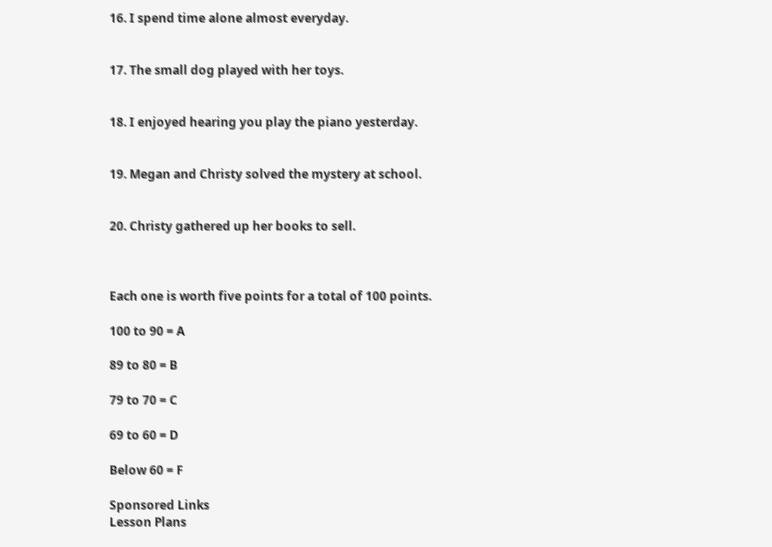16. I spend time alone almost everyday.


17. The small dog played with her toys.


18. I enjoyed hearing you play the piano yesterday.


19. Megan and Christy solved the mystery at school.


20. Christy gathered up her books to sell.



Each one is worth five points for a total of 100 points.

100 to 90 = A

89 to 80 = B

79 to 70 = C

69 to 60 = D

Below 60 = F

Sponsored Links
Lesson Plans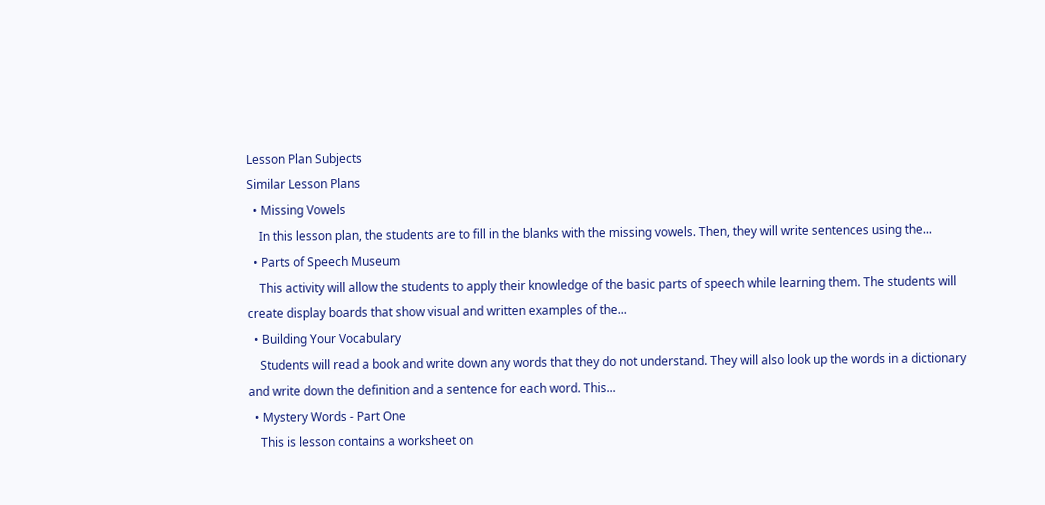Lesson Plan Subjects
Similar Lesson Plans
  • Missing Vowels
    In this lesson plan, the students are to fill in the blanks with the missing vowels. Then, they will write sentences using the...
  • Parts of Speech Museum
    This activity will allow the students to apply their knowledge of the basic parts of speech while learning them. The students will create display boards that show visual and written examples of the...
  • Building Your Vocabulary
    Students will read a book and write down any words that they do not understand. They will also look up the words in a dictionary and write down the definition and a sentence for each word. This...
  • Mystery Words - Part One
    This is lesson contains a worksheet on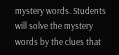mystery words. Students will solve the mystery words by the clues that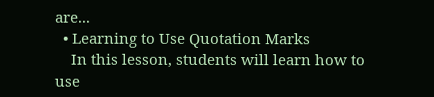are...
  • Learning to Use Quotation Marks
    In this lesson, students will learn how to use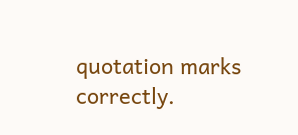quotation marks correctly.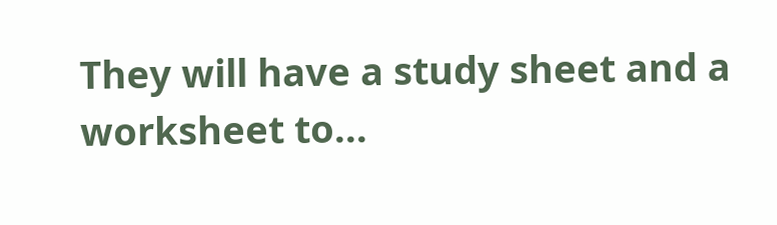They will have a study sheet and a worksheet to...